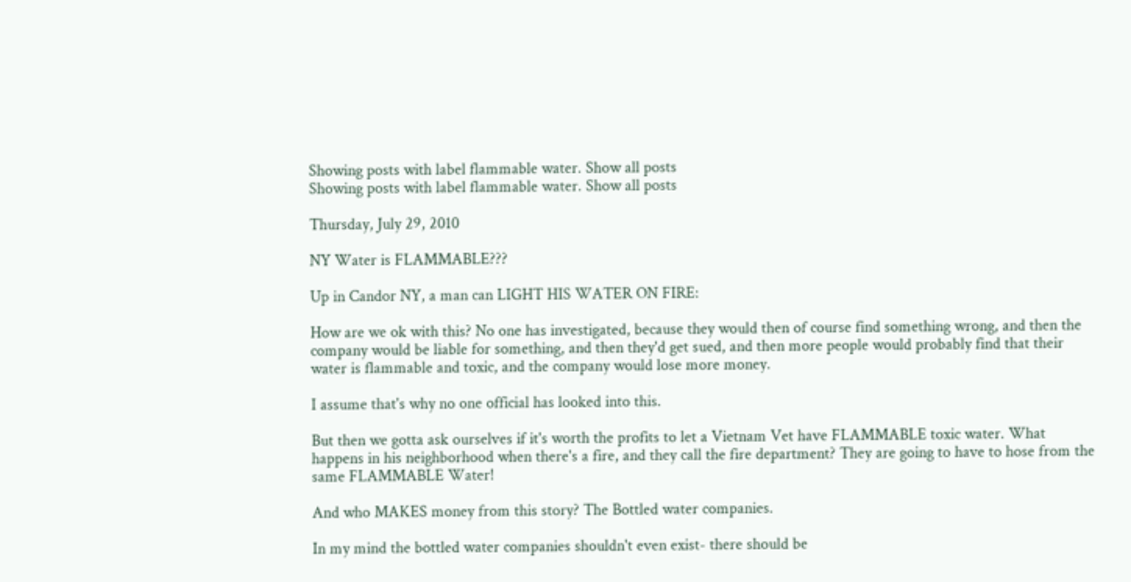Showing posts with label flammable water. Show all posts
Showing posts with label flammable water. Show all posts

Thursday, July 29, 2010

NY Water is FLAMMABLE???

Up in Candor NY, a man can LIGHT HIS WATER ON FIRE:

How are we ok with this? No one has investigated, because they would then of course find something wrong, and then the company would be liable for something, and then they'd get sued, and then more people would probably find that their water is flammable and toxic, and the company would lose more money.

I assume that's why no one official has looked into this.

But then we gotta ask ourselves if it's worth the profits to let a Vietnam Vet have FLAMMABLE toxic water. What happens in his neighborhood when there's a fire, and they call the fire department? They are going to have to hose from the same FLAMMABLE Water!

And who MAKES money from this story? The Bottled water companies.

In my mind the bottled water companies shouldn't even exist- there should be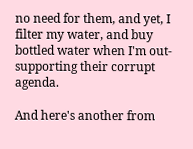no need for them, and yet, I filter my water, and buy bottled water when I'm out- supporting their corrupt agenda.

And here's another from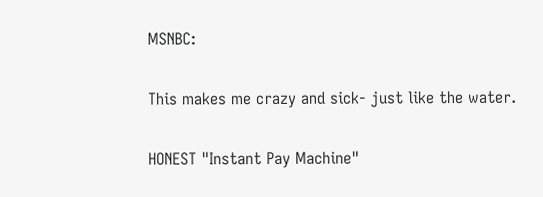MSNBC:

This makes me crazy and sick- just like the water.

HONEST "Instant Pay Machine"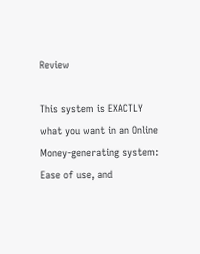Review

This system is EXACTLY what you want in an Online Money-generating system: Ease of use, and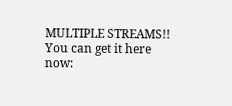MULTIPLE STREAMS!! You can get it here now: